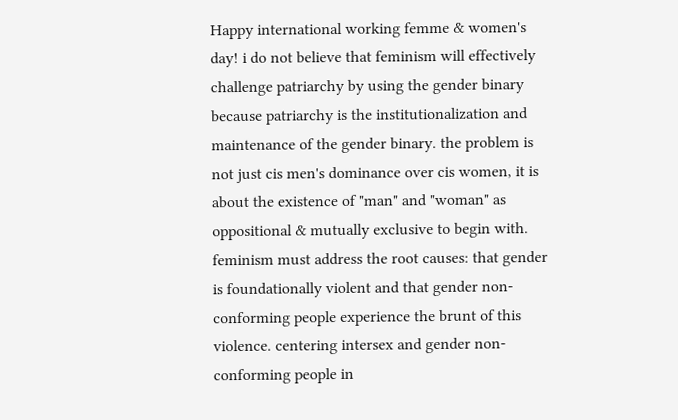Happy international working femme & women's day! i do not believe that feminism will effectively challenge patriarchy by using the gender binary because patriarchy is the institutionalization and maintenance of the gender binary. the problem is not just cis men's dominance over cis women, it is about the existence of "man" and "woman" as oppositional & mutually exclusive to begin with. feminism must address the root causes: that gender is foundationally violent and that gender non-conforming people experience the brunt of this violence. centering intersex and gender non-conforming people in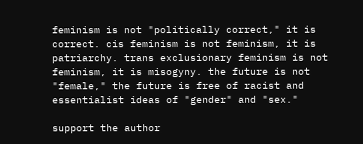feminism is not "politically correct," it is correct. cis feminism is not feminism, it is patriarchy. trans exclusionary feminism is not feminism, it is misogyny. the future is not "female," the future is free of racist and essentialist ideas of "gender" and "sex."

support the author